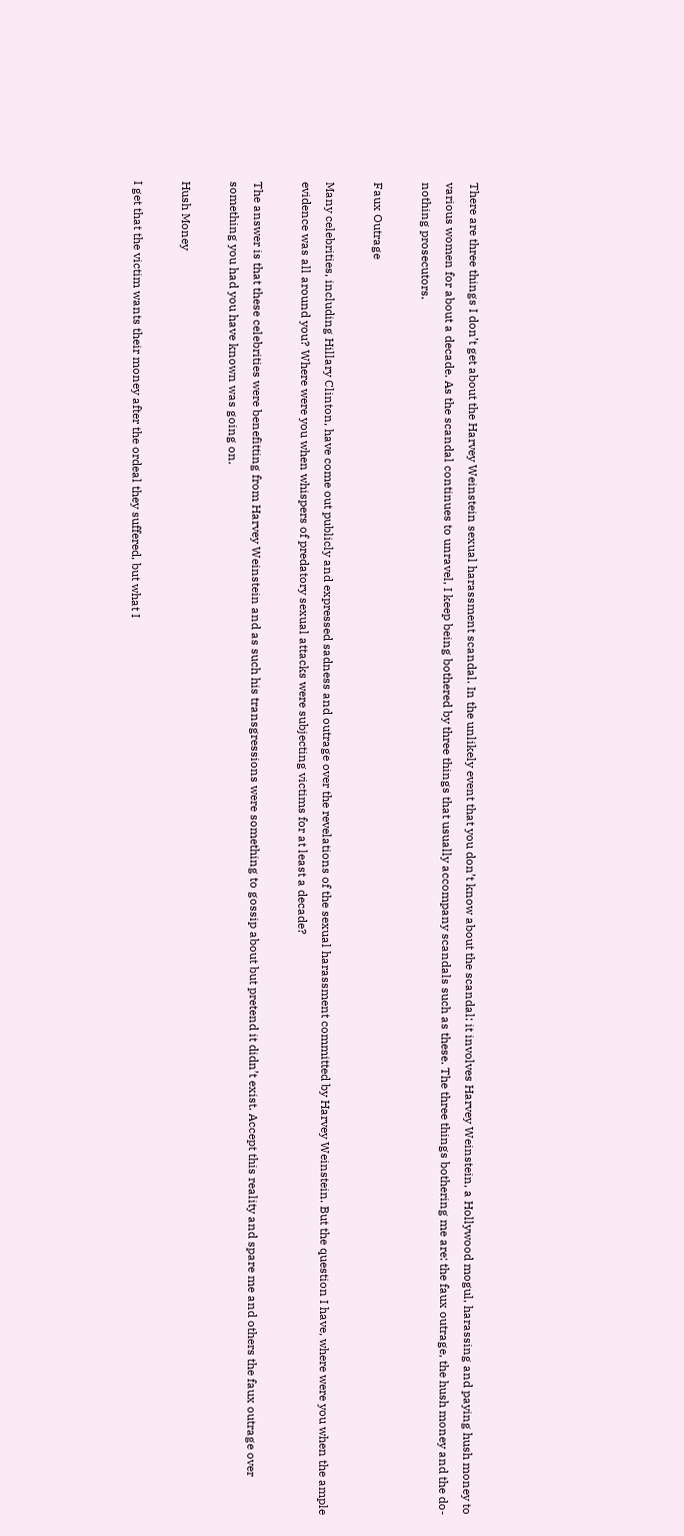There are three things I don’t get about the Harvey Weinstein sexual harassment scandal. In the unlikely event that you don’t know about the scandal: it involves Harvey Weinstein, a Hollywood mogul, harassing and paying hush money to various women for about a decade. As the scandal continues to unravel, I keep being bothered by three things that usually accompany scandals such as these. The three things bothering me are: the faux outrage, the hush money and the do-nothing prosecutors.

Faux Outrage

Many celebrities, including Hillary Clinton, have come out publicly and expressed sadness and outrage over the revelations of the sexual harassment committed by Harvey Weinstein. But the question I have, where were you when the ample evidence was all around you? Where were you when whispers of predatory sexual attacks were subjecting victims for at least a decade?

The answer is that these celebrities were benefitting from Harvey Weinstein and as such his transgressions were something to gossip about but pretend it didn’t exist. Accept this reality and spare me and others the faux outrage over something you had you have known was going on.

Hush Money

I get that the victim wants their money after the ordeal they suffered, but what I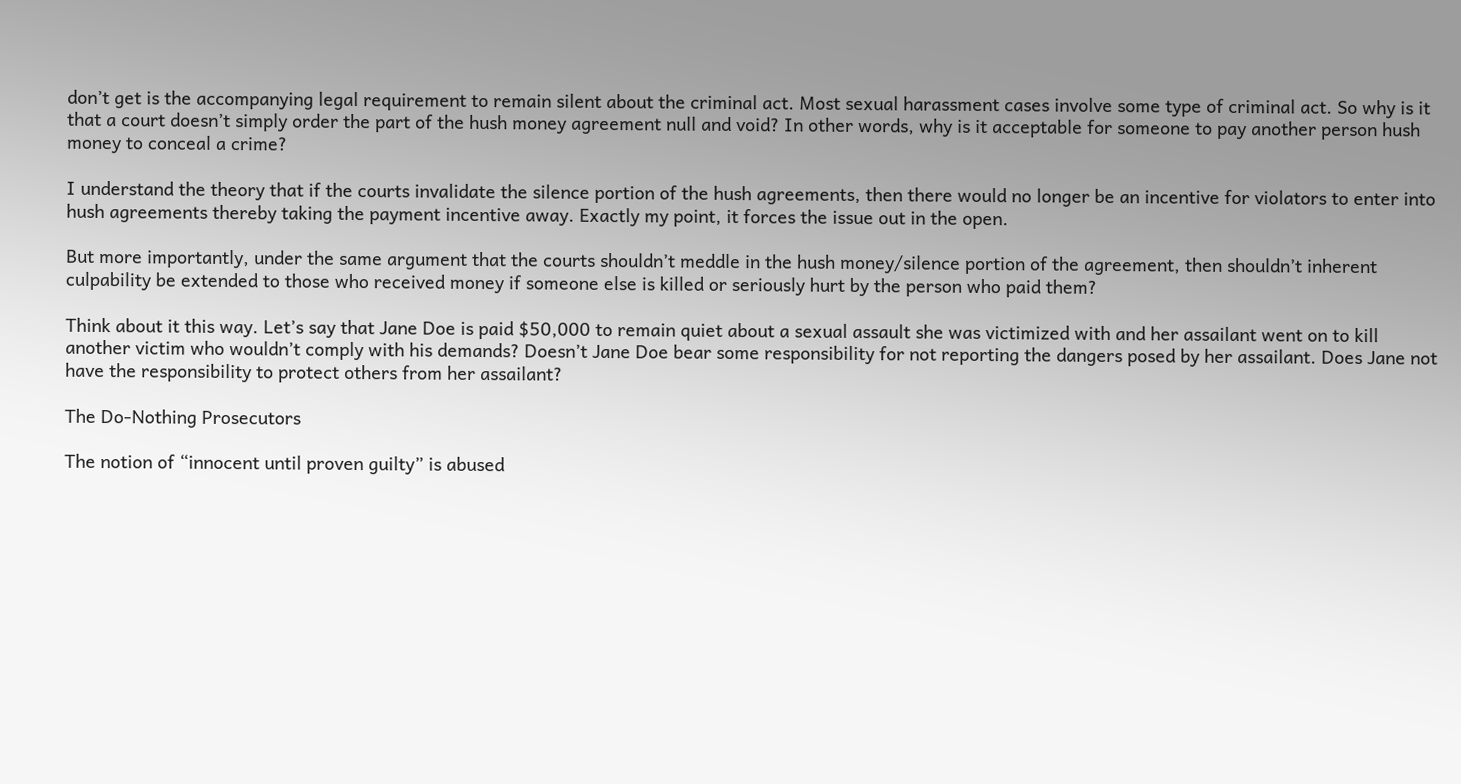don’t get is the accompanying legal requirement to remain silent about the criminal act. Most sexual harassment cases involve some type of criminal act. So why is it that a court doesn’t simply order the part of the hush money agreement null and void? In other words, why is it acceptable for someone to pay another person hush money to conceal a crime?

I understand the theory that if the courts invalidate the silence portion of the hush agreements, then there would no longer be an incentive for violators to enter into hush agreements thereby taking the payment incentive away. Exactly my point, it forces the issue out in the open.

But more importantly, under the same argument that the courts shouldn’t meddle in the hush money/silence portion of the agreement, then shouldn’t inherent culpability be extended to those who received money if someone else is killed or seriously hurt by the person who paid them?

Think about it this way. Let’s say that Jane Doe is paid $50,000 to remain quiet about a sexual assault she was victimized with and her assailant went on to kill another victim who wouldn’t comply with his demands? Doesn’t Jane Doe bear some responsibility for not reporting the dangers posed by her assailant. Does Jane not have the responsibility to protect others from her assailant?

The Do-Nothing Prosecutors

The notion of “innocent until proven guilty” is abused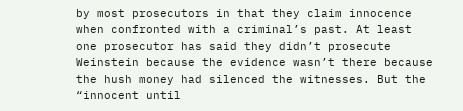by most prosecutors in that they claim innocence when confronted with a criminal’s past. At least one prosecutor has said they didn’t prosecute Weinstein because the evidence wasn’t there because the hush money had silenced the witnesses. But the “innocent until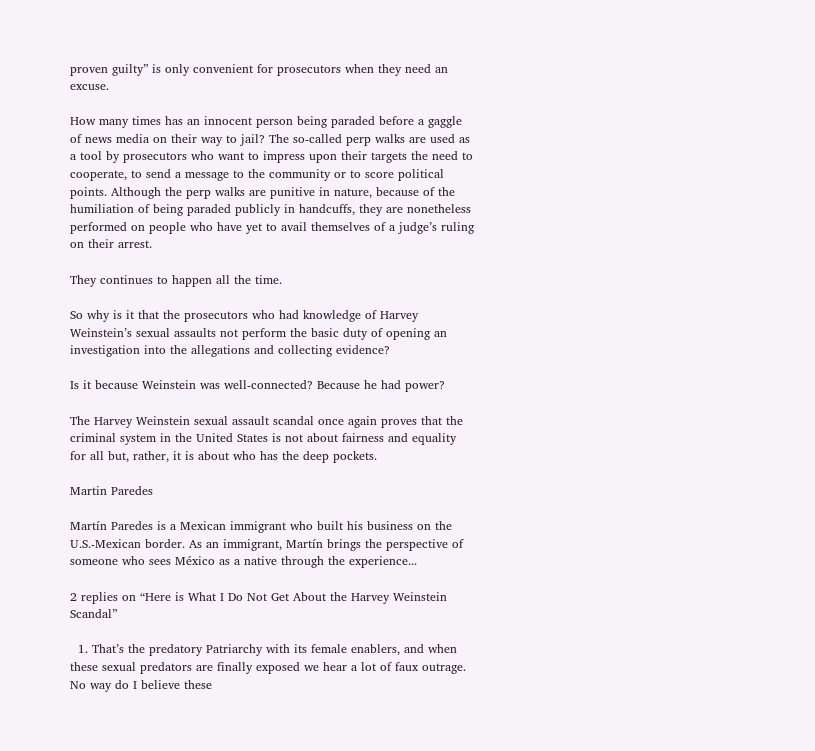proven guilty” is only convenient for prosecutors when they need an excuse.

How many times has an innocent person being paraded before a gaggle of news media on their way to jail? The so-called perp walks are used as a tool by prosecutors who want to impress upon their targets the need to cooperate, to send a message to the community or to score political points. Although the perp walks are punitive in nature, because of the humiliation of being paraded publicly in handcuffs, they are nonetheless performed on people who have yet to avail themselves of a judge’s ruling on their arrest.

They continues to happen all the time.

So why is it that the prosecutors who had knowledge of Harvey Weinstein’s sexual assaults not perform the basic duty of opening an investigation into the allegations and collecting evidence?

Is it because Weinstein was well-connected? Because he had power?

The Harvey Weinstein sexual assault scandal once again proves that the criminal system in the United States is not about fairness and equality for all but, rather, it is about who has the deep pockets.

Martin Paredes

Martín Paredes is a Mexican immigrant who built his business on the U.S.-Mexican border. As an immigrant, Martín brings the perspective of someone who sees México as a native through the experience...

2 replies on “Here is What I Do Not Get About the Harvey Weinstein Scandal”

  1. That’s the predatory Patriarchy with its female enablers, and when these sexual predators are finally exposed we hear a lot of faux outrage. No way do I believe these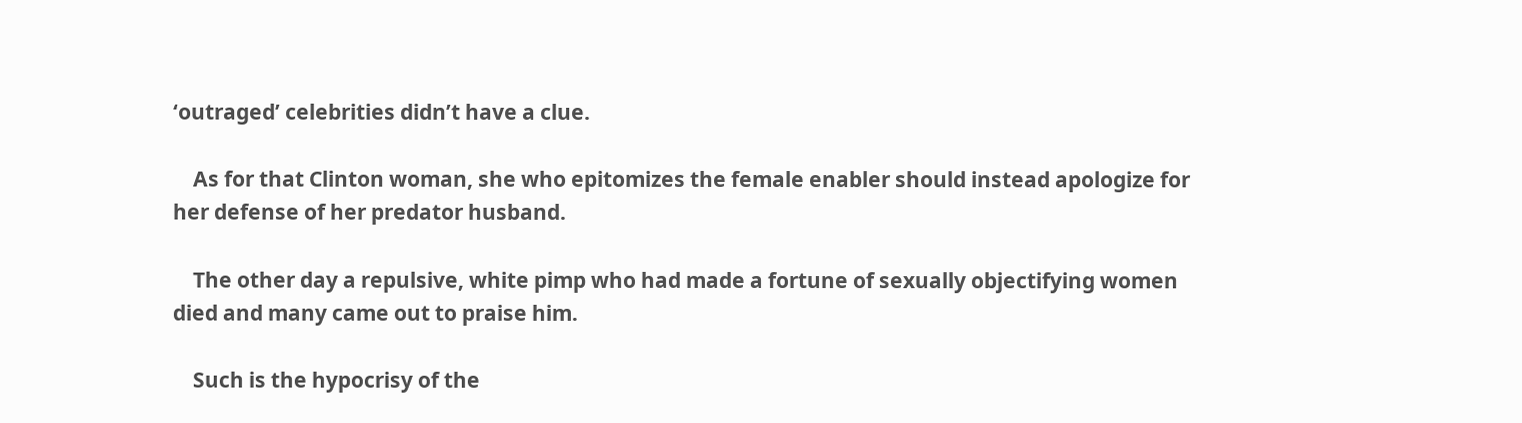‘outraged’ celebrities didn’t have a clue.

    As for that Clinton woman, she who epitomizes the female enabler should instead apologize for her defense of her predator husband.

    The other day a repulsive, white pimp who had made a fortune of sexually objectifying women died and many came out to praise him.

    Such is the hypocrisy of the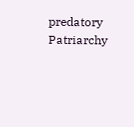predatory Patriarchy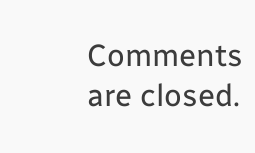Comments are closed.